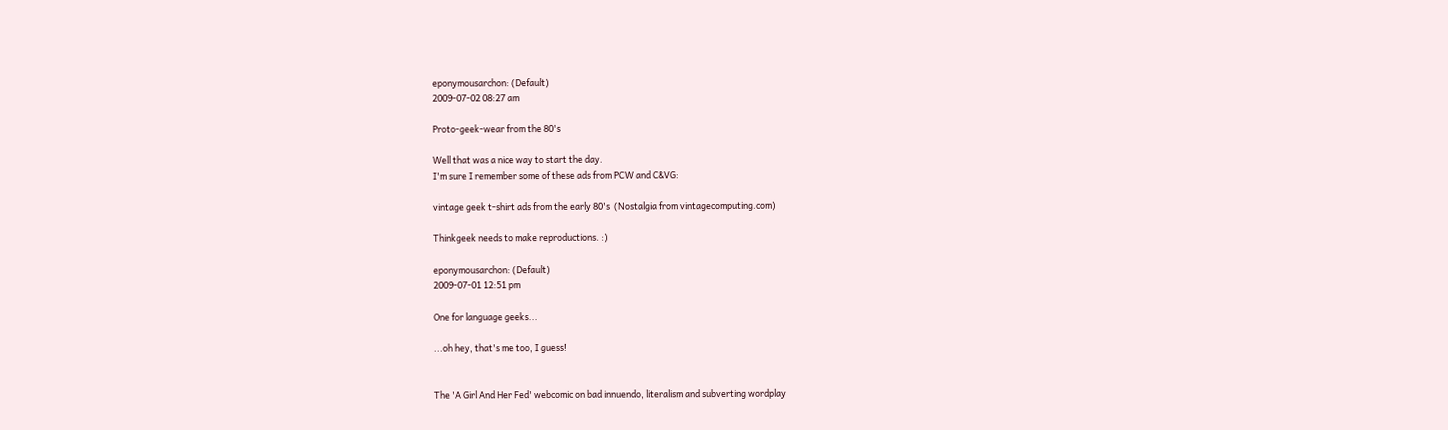eponymousarchon: (Default)
2009-07-02 08:27 am

Proto-geek-wear from the 80's

Well that was a nice way to start the day.
I'm sure I remember some of these ads from PCW and C&VG:

vintage geek t-shirt ads from the early 80's  (Nostalgia from vintagecomputing.com)

Thinkgeek needs to make reproductions. :)

eponymousarchon: (Default)
2009-07-01 12:51 pm

One for language geeks...

...oh hey, that's me too, I guess!


The 'A Girl And Her Fed' webcomic on bad innuendo, literalism and subverting wordplay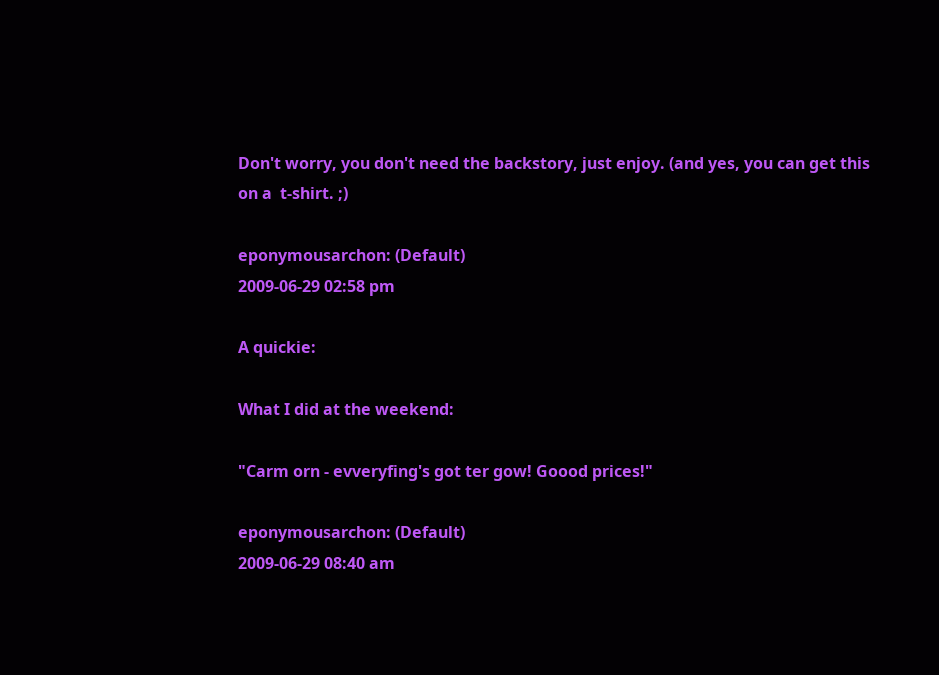Don't worry, you don't need the backstory, just enjoy. (and yes, you can get this on a  t-shirt. ;)

eponymousarchon: (Default)
2009-06-29 02:58 pm

A quickie:

What I did at the weekend:

"Carm orn - evveryfing's got ter gow! Goood prices!"

eponymousarchon: (Default)
2009-06-29 08:40 am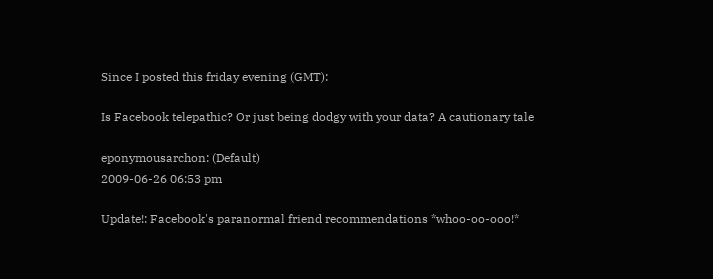Since I posted this friday evening (GMT):

Is Facebook telepathic? Or just being dodgy with your data? A cautionary tale

eponymousarchon: (Default)
2009-06-26 06:53 pm

Update!: Facebook's paranormal friend recommendations *whoo-oo-ooo!*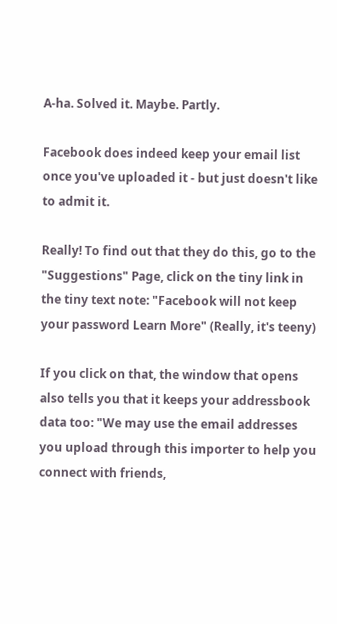A-ha. Solved it. Maybe. Partly.

Facebook does indeed keep your email list once you've uploaded it - but just doesn't like to admit it.

Really! To find out that they do this, go to the "Suggestions" Page, click on the tiny link in the tiny text note: "Facebook will not keep your password Learn More" (Really, it's teeny)

If you click on that, the window that opens also tells you that it keeps your addressbook data too: "We may use the email addresses you upload through this importer to help you connect with friends,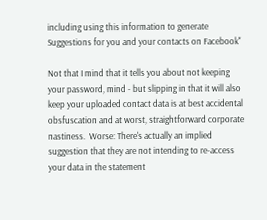including using this information to generate Suggestions for you and your contacts on Facebook"

Not that I mind that it tells you about not keeping your password, mind - but slipping in that it will also keep your uploaded contact data is at best accidental obsfuscation and at worst, straightforward corporate nastiness.  Worse: There's actually an implied suggestion that they are not intending to re-access your data in the statement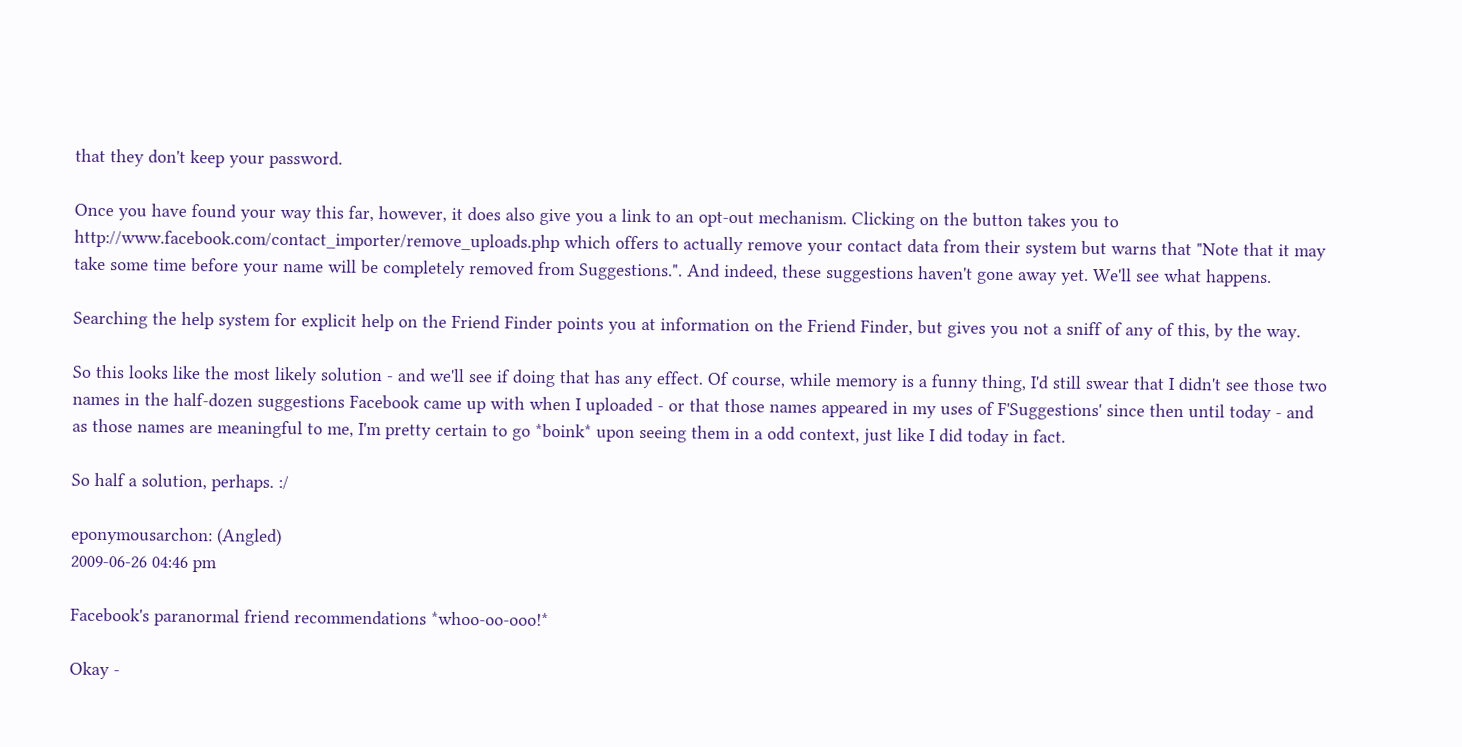that they don't keep your password.

Once you have found your way this far, however, it does also give you a link to an opt-out mechanism. Clicking on the button takes you to http://www.facebook.com/contact_importer/remove_uploads.php which offers to actually remove your contact data from their system but warns that "Note that it may take some time before your name will be completely removed from Suggestions.". And indeed, these suggestions haven't gone away yet. We'll see what happens.

Searching the help system for explicit help on the Friend Finder points you at information on the Friend Finder, but gives you not a sniff of any of this, by the way.

So this looks like the most likely solution - and we'll see if doing that has any effect. Of course, while memory is a funny thing, I'd still swear that I didn't see those two names in the half-dozen suggestions Facebook came up with when I uploaded - or that those names appeared in my uses of F'Suggestions' since then until today - and as those names are meaningful to me, I'm pretty certain to go *boink* upon seeing them in a odd context, just like I did today in fact.

So half a solution, perhaps. :/

eponymousarchon: (Angled)
2009-06-26 04:46 pm

Facebook's paranormal friend recommendations *whoo-oo-ooo!*

Okay -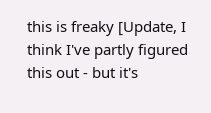this is freaky [Update, I think I've partly figured this out - but it's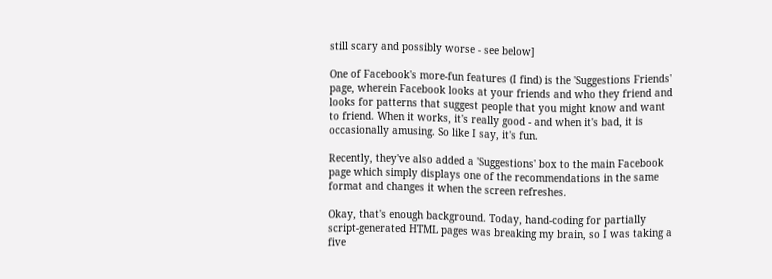still scary and possibly worse - see below]

One of Facebook's more-fun features (I find) is the 'Suggestions Friends' page, wherein Facebook looks at your friends and who they friend and looks for patterns that suggest people that you might know and want to friend. When it works, it's really good - and when it's bad, it is occasionally amusing. So like I say, it's fun.

Recently, they've also added a 'Suggestions' box to the main Facebook page which simply displays one of the recommendations in the same format and changes it when the screen refreshes.

Okay, that's enough background. Today, hand-coding for partially script-generated HTML pages was breaking my brain, so I was taking a five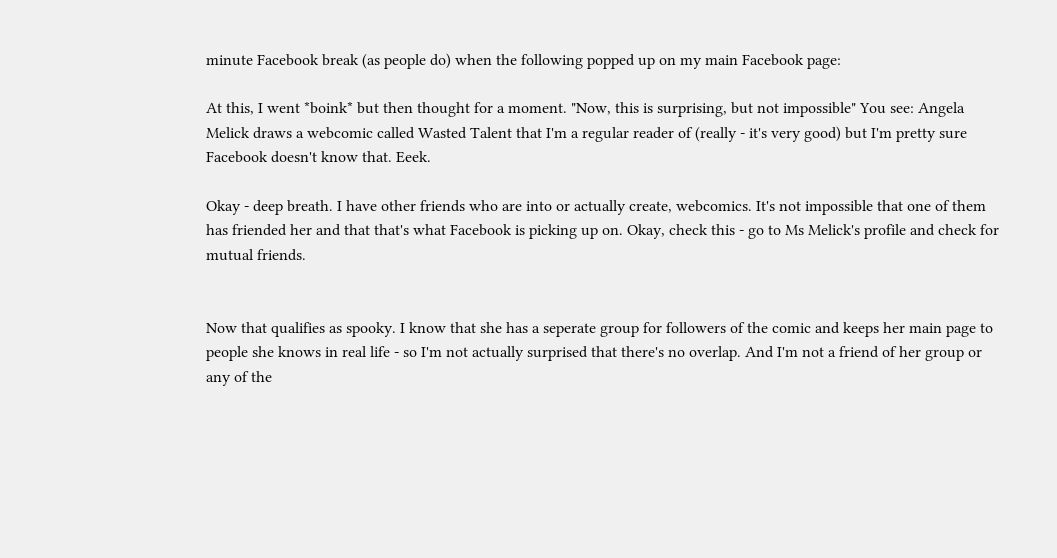minute Facebook break (as people do) when the following popped up on my main Facebook page:

At this, I went *boink* but then thought for a moment. "Now, this is surprising, but not impossible" You see: Angela Melick draws a webcomic called Wasted Talent that I'm a regular reader of (really - it's very good) but I'm pretty sure Facebook doesn't know that. Eeek.

Okay - deep breath. I have other friends who are into or actually create, webcomics. It's not impossible that one of them has friended her and that that's what Facebook is picking up on. Okay, check this - go to Ms Melick's profile and check for mutual friends.


Now that qualifies as spooky. I know that she has a seperate group for followers of the comic and keeps her main page to people she knows in real life - so I'm not actually surprised that there's no overlap. And I'm not a friend of her group or any of the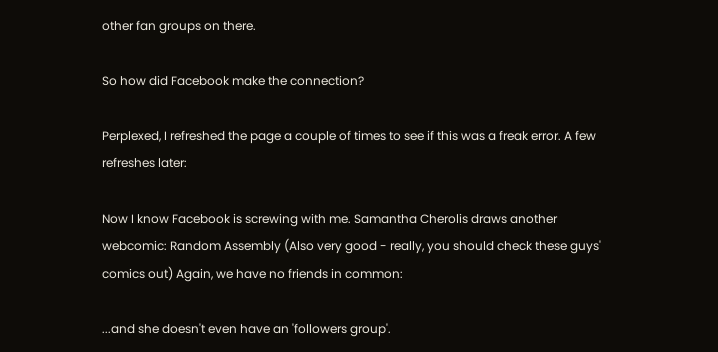other fan groups on there.

So how did Facebook make the connection?

Perplexed, I refreshed the page a couple of times to see if this was a freak error. A few refreshes later:

Now I know Facebook is screwing with me. Samantha Cherolis draws another webcomic: Random Assembly (Also very good - really, you should check these guys' comics out) Again, we have no friends in common:

...and she doesn't even have an 'followers group'.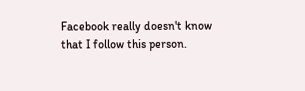Facebook really doesn't know that I follow this person.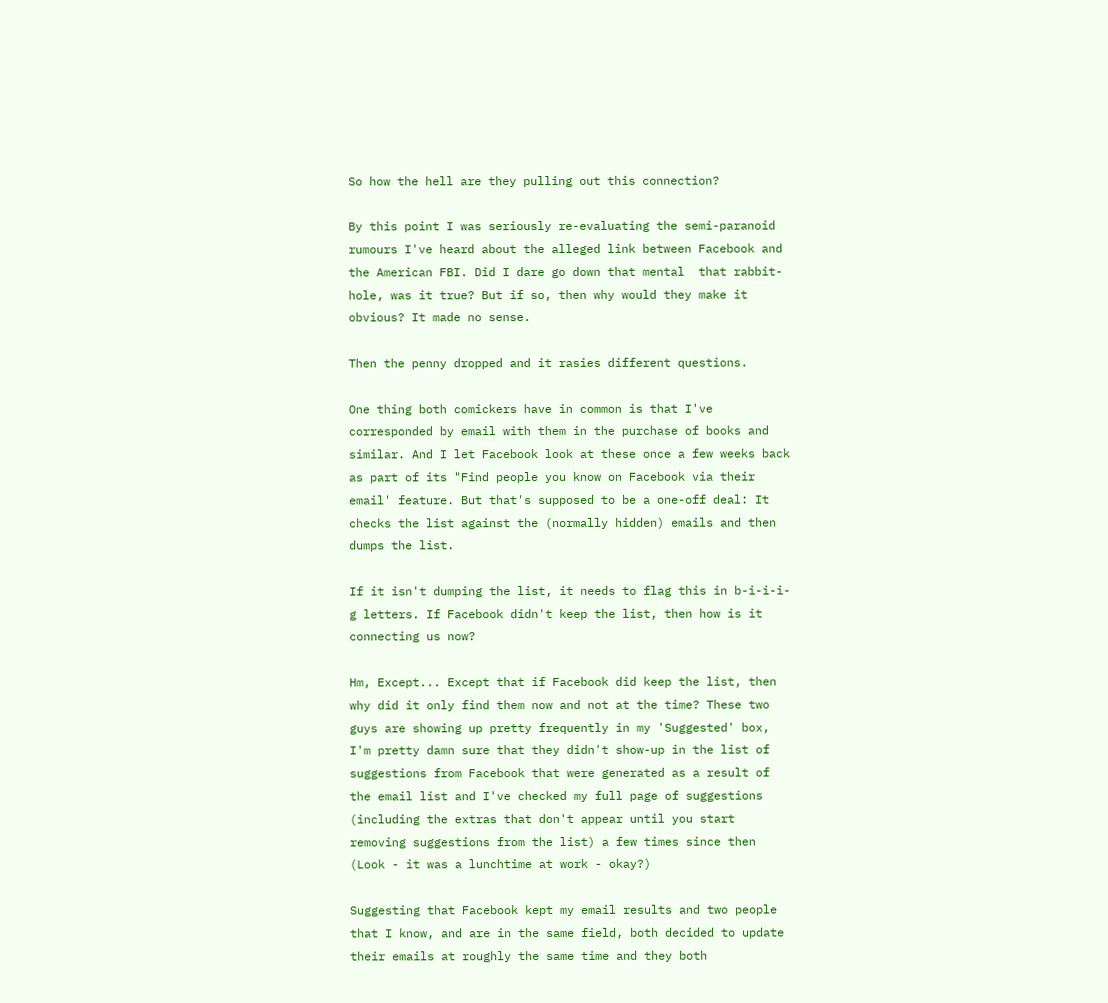So how the hell are they pulling out this connection?

By this point I was seriously re-evaluating the semi-paranoid rumours I've heard about the alleged link between Facebook and the American FBI. Did I dare go down that mental  that rabbit-hole, was it true? But if so, then why would they make it obvious? It made no sense.

Then the penny dropped and it rasies different questions.

One thing both comickers have in common is that I've corresponded by email with them in the purchase of books and similar. And I let Facebook look at these once a few weeks back as part of its "Find people you know on Facebook via their email' feature. But that's supposed to be a one-off deal: It checks the list against the (normally hidden) emails and then dumps the list.

If it isn't dumping the list, it needs to flag this in b-i-i-i-g letters. If Facebook didn't keep the list, then how is it connecting us now?

Hm, Except... Except that if Facebook did keep the list, then why did it only find them now and not at the time? These two guys are showing up pretty frequently in my 'Suggested' box, I'm pretty damn sure that they didn't show-up in the list of suggestions from Facebook that were generated as a result of the email list and I've checked my full page of suggestions (including the extras that don't appear until you start removing suggestions from the list) a few times since then (Look - it was a lunchtime at work - okay?)

Suggesting that Facebook kept my email results and two people that I know, and are in the same field, both decided to update their emails at roughly the same time and they both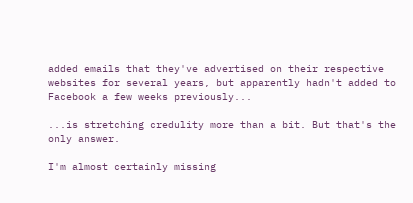added emails that they've advertised on their respective websites for several years, but apparently hadn't added to Facebook a few weeks previously...

...is stretching credulity more than a bit. But that's the only answer.

I'm almost certainly missing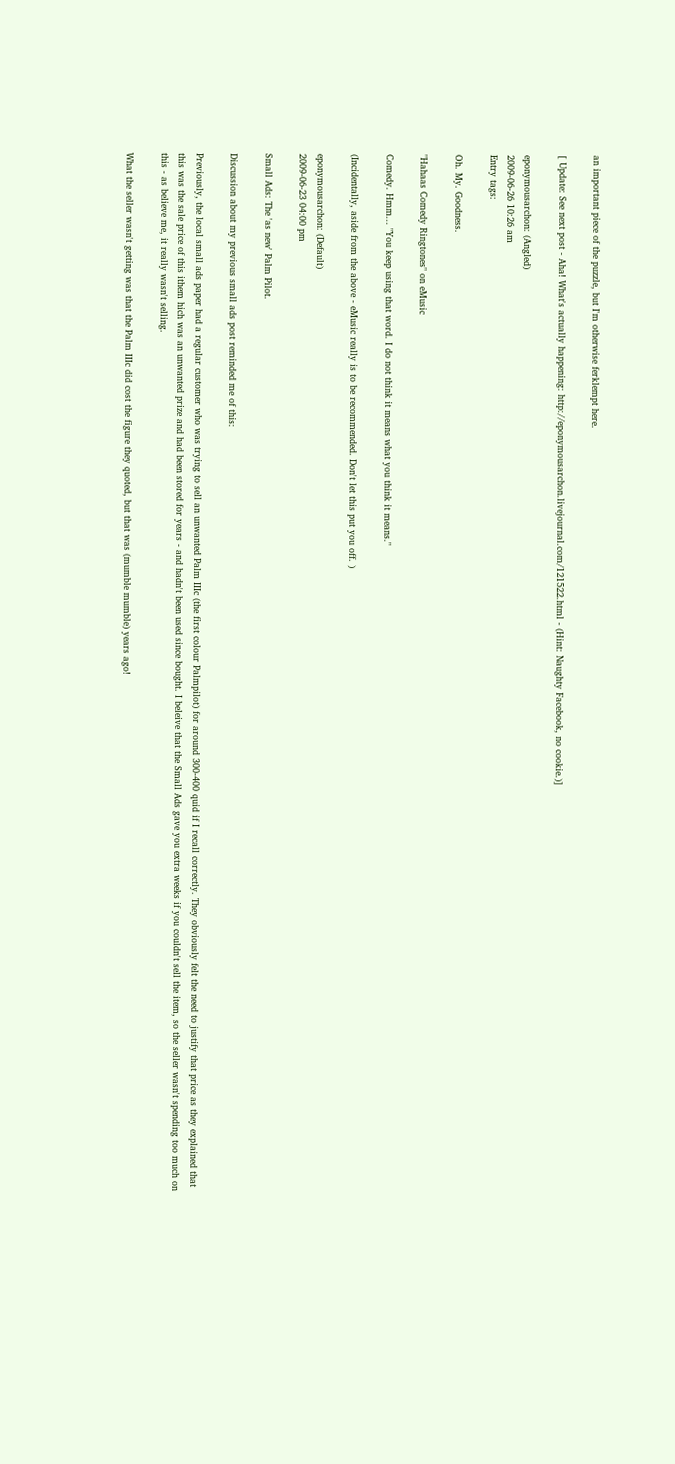an important piece of the puzzle, but I'm otherwise ferklempt here.

[ Update: See next post - Aha! What's actually happening: http://eponymousarchon.livejournal.com/121522.html - (Hint: Naughty Facebook, no cookie.)]

eponymousarchon: (Angled)
2009-06-26 10:26 am
Entry tags:

Oh. My. Goodness.

"Hahaas Comedy Ringtones" on eMusic

Comedy. Hmm... "You keep using that word. I do not think it means what you think it means."

(Incidentally, aside from the above - eMusic really is to be recommended. Don't let this put you off. )

eponymousarchon: (Default)
2009-06-23 04:00 pm

Small Ads: The 'as new' Palm Pilot.

Discussion about my previous small ads post reminded me of this:

Previously, the local small ads paper had a regular customer who was trying to sell an unwanted Palm IIIc (the first colour Palmpilot) for around 300-400 quid if I recall correctly. They obviously felt the need to justify that price as they explained that this was the sale price of this ithem hich was an unwanted prize and had been stored for years - and hadn't been used since bought. I beleive that the Small Ads gave you extra weeks if you couldn't sell the item, so the seller wasn't spending too much on this - as believe me, it really wasn't selling.

What the seller wasn't getting was that the Palm IIIc did cost the figure they quoted, but that was (mumble mumble) years ago!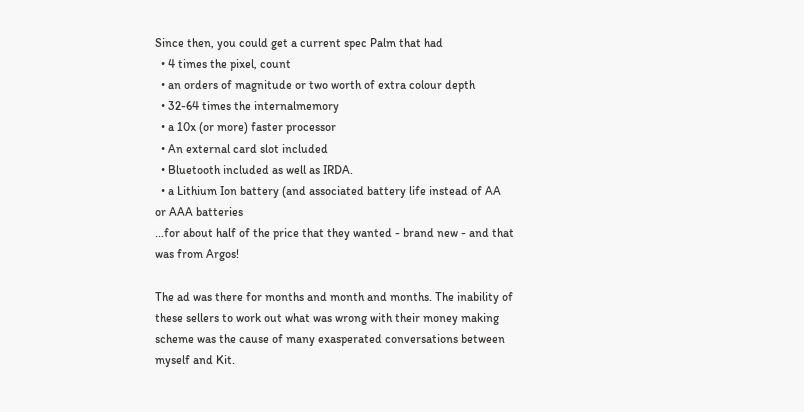Since then, you could get a current spec Palm that had
  • 4 times the pixel, count
  • an orders of magnitude or two worth of extra colour depth
  • 32-64 times the internalmemory
  • a 10x (or more) faster processor
  • An external card slot included
  • Bluetooth included as well as IRDA.
  • a Lithium Ion battery (and associated battery life instead of AA or AAA batteries
...for about half of the price that they wanted - brand new - and that was from Argos!

The ad was there for months and month and months. The inability of these sellers to work out what was wrong with their money making scheme was the cause of many exasperated conversations between myself and Kit.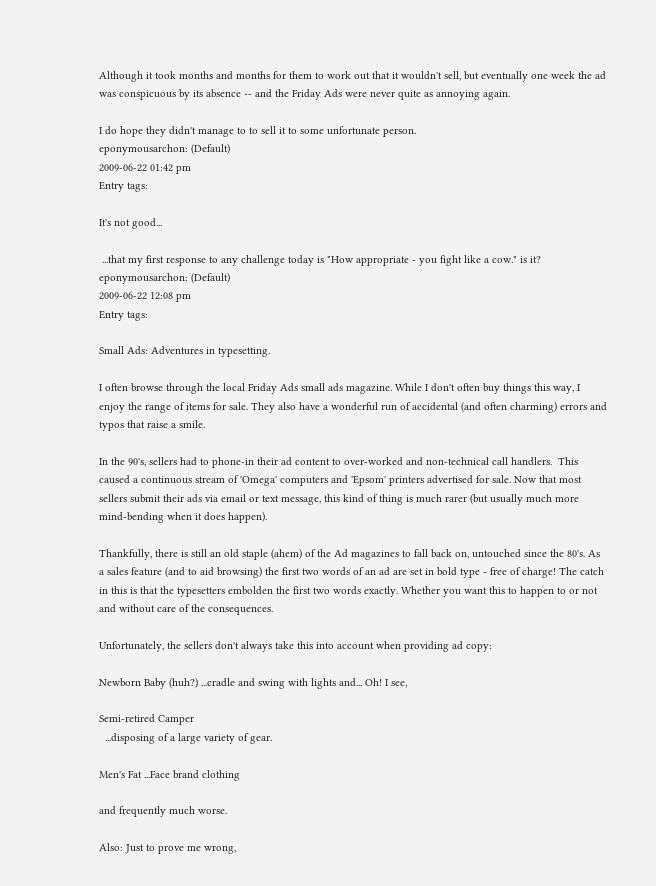Although it took months and months for them to work out that it wouldn't sell, but eventually one week the ad was conspicuous by its absence -- and the Friday Ads were never quite as annoying again.

I do hope they didn't manage to to sell it to some unfortunate person.
eponymousarchon: (Default)
2009-06-22 01:42 pm
Entry tags:

It's not good...

 ...that my first response to any challenge today is "How appropriate - you fight like a cow." is it?
eponymousarchon: (Default)
2009-06-22 12:08 pm
Entry tags:

Small Ads: Adventures in typesetting.

I often browse through the local Friday Ads small ads magazine. While I don't often buy things this way, I enjoy the range of items for sale. They also have a wonderful run of accidental (and often charming) errors and typos that raise a smile.

In the 90's, sellers had to phone-in their ad content to over-worked and non-technical call handlers.  This caused a continuous stream of 'Omega' computers and 'Epsom' printers advertised for sale. Now that most sellers submit their ads via email or text message, this kind of thing is much rarer (but usually much more mind-bending when it does happen).

Thankfully, there is still an old staple (ahem) of the Ad magazines to fall back on, untouched since the 80's. As a sales feature (and to aid browsing) the first two words of an ad are set in bold type - free of charge! The catch in this is that the typesetters embolden the first two words exactly. Whether you want this to happen to or not and without care of the consequences.

Unfortunately, the sellers don't always take this into account when providing ad copy:

Newborn Baby (huh?) ...cradle and swing with lights and... Oh! I see,

Semi-retired Camper
  ...disposing of a large variety of gear.

Men's Fat ...Face brand clothing

and frequently much worse.

Also: Just to prove me wrong,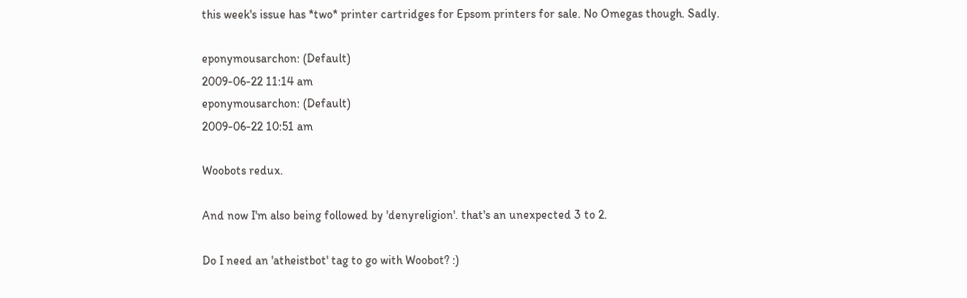this week's issue has *two* printer cartridges for Epsom printers for sale. No Omegas though. Sadly.

eponymousarchon: (Default)
2009-06-22 11:14 am
eponymousarchon: (Default)
2009-06-22 10:51 am

Woobots redux.

And now I'm also being followed by 'denyreligion'. that's an unexpected 3 to 2.

Do I need an 'atheistbot' tag to go with Woobot? :)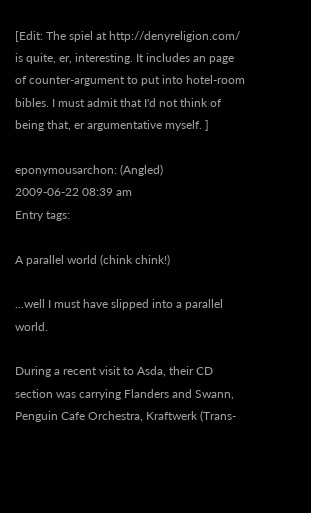[Edit: The spiel at http://denyreligion.com/ is quite, er, interesting. It includes an page of counter-argument to put into hotel-room bibles. I must admit that I'd not think of being that, er argumentative myself. ]

eponymousarchon: (Angled)
2009-06-22 08:39 am
Entry tags:

A parallel world (chink chink!)

...well I must have slipped into a parallel world.

During a recent visit to Asda, their CD section was carrying Flanders and Swann, Penguin Cafe Orchestra, Kraftwerk (Trans-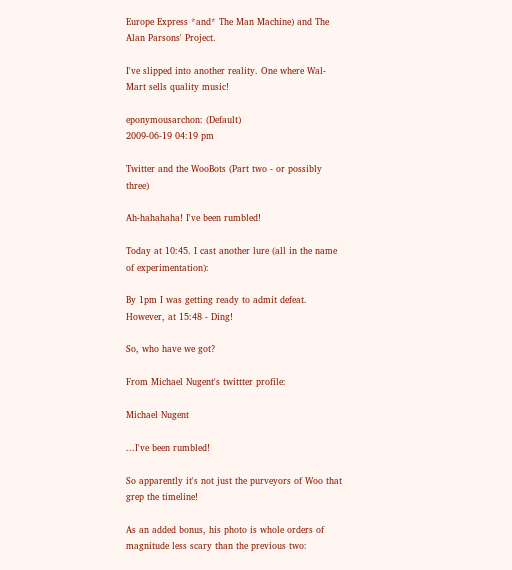Europe Express *and* The Man Machine) and The Alan Parsons' Project.

I've slipped into another reality. One where Wal-Mart sells quality music!

eponymousarchon: (Default)
2009-06-19 04:19 pm

Twitter and the WooBots (Part two - or possibly three)

Ah-hahahaha! I've been rumbled!

Today at 10:45. I cast another lure (all in the name of experimentation):

By 1pm I was getting ready to admit defeat. However, at 15:48 - Ding!

So, who have we got?

From Michael Nugent's twittter profile:

Michael Nugent

...I've been rumbled!

So apparently it's not just the purveyors of Woo that grep the timeline!

As an added bonus, his photo is whole orders of magnitude less scary than the previous two: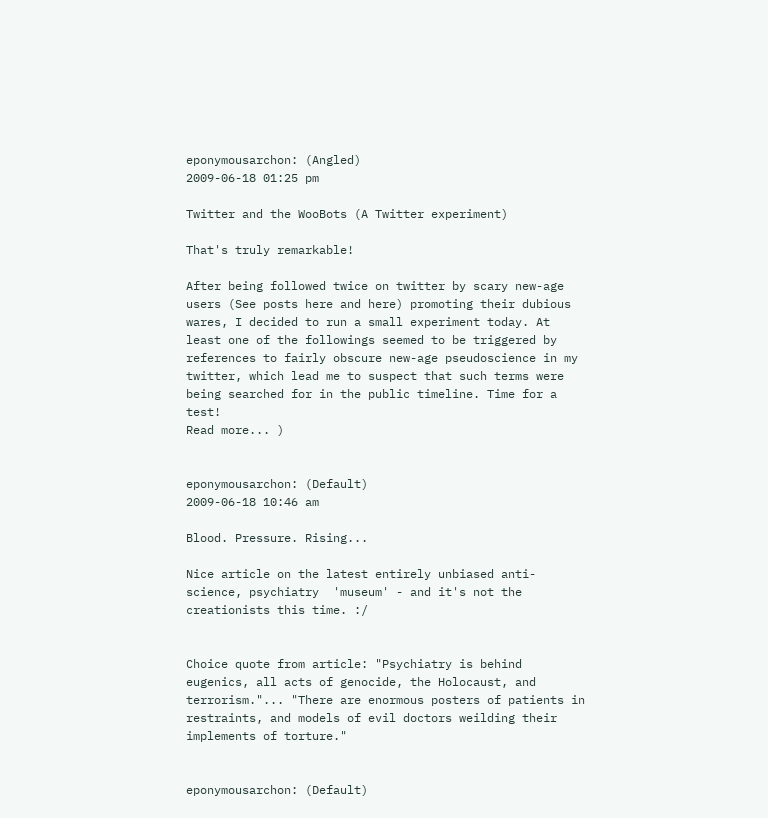eponymousarchon: (Angled)
2009-06-18 01:25 pm

Twitter and the WooBots (A Twitter experiment)

That's truly remarkable!

After being followed twice on twitter by scary new-age users (See posts here and here) promoting their dubious wares, I decided to run a small experiment today. At least one of the followings seemed to be triggered by references to fairly obscure new-age pseudoscience in my twitter, which lead me to suspect that such terms were being searched for in the public timeline. Time for a test!
Read more... )


eponymousarchon: (Default)
2009-06-18 10:46 am

Blood. Pressure. Rising...

Nice article on the latest entirely unbiased anti-science, psychiatry  'museum' - and it's not the creationists this time. :/


Choice quote from article: "Psychiatry is behind eugenics, all acts of genocide, the Holocaust, and terrorism."... "There are enormous posters of patients in restraints, and models of evil doctors weilding their implements of torture."


eponymousarchon: (Default)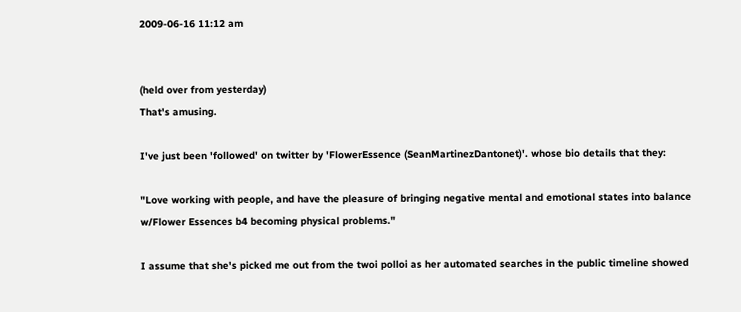2009-06-16 11:12 am


(held over from yesterday)
That's amusing.

I've just been 'followed' on twitter by 'FlowerEssence (SeanMartinezDantonet)'. whose bio details that they:

"Love working with people, and have the pleasure of bringing negative mental and emotional states into balance w/Flower Essences b4 becoming physical problems."

I assume that she's picked me out from the twoi polloi as her automated searches in the public timeline showed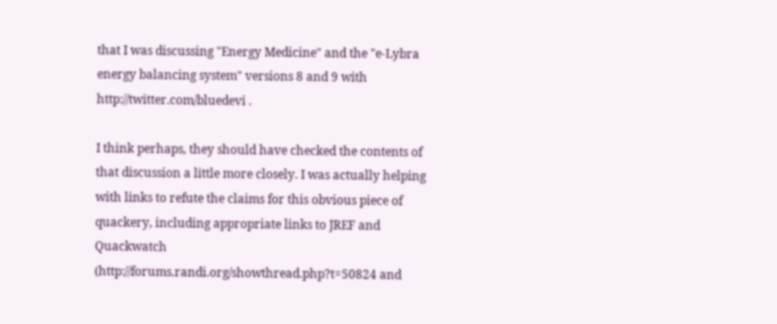that I was discussing "Energy Medicine" and the "e-Lybra energy balancing system" versions 8 and 9 with http://twitter.com/bluedevi .

I think perhaps, they should have checked the contents of that discussion a little more closely. I was actually helping with links to refute the claims for this obvious piece of quackery, including appropriate links to JREF and Quackwatch (http://forums.randi.org/showthread.php?t=50824 and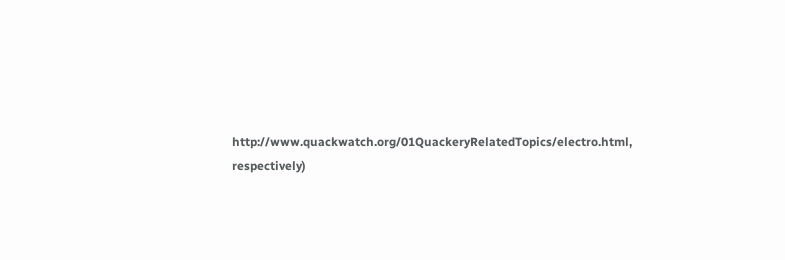http://www.quackwatch.org/01QuackeryRelatedTopics/electro.html, respectively)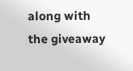along with the giveaway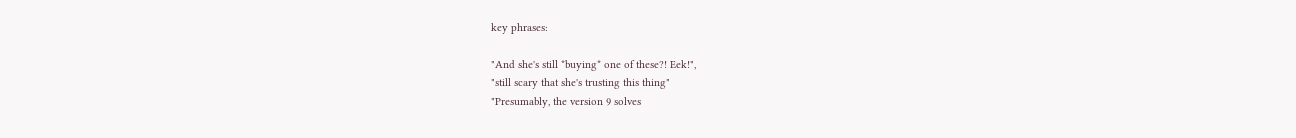key phrases:

"And she's still *buying* one of these?! Eek!",
"still scary that she's trusting this thing"
"Presumably, the version 9 solves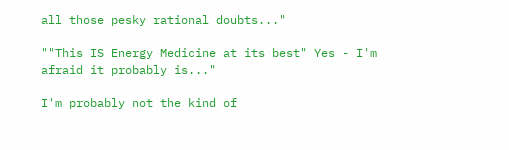all those pesky rational doubts..."

""This IS Energy Medicine at its best" Yes - I'm afraid it probably is..."

I'm probably not the kind of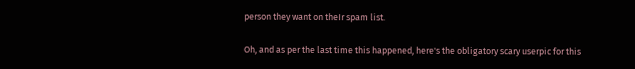person they want on theIr spam list.

Oh, and as per the last time this happened, here's the obligatory scary userpic for this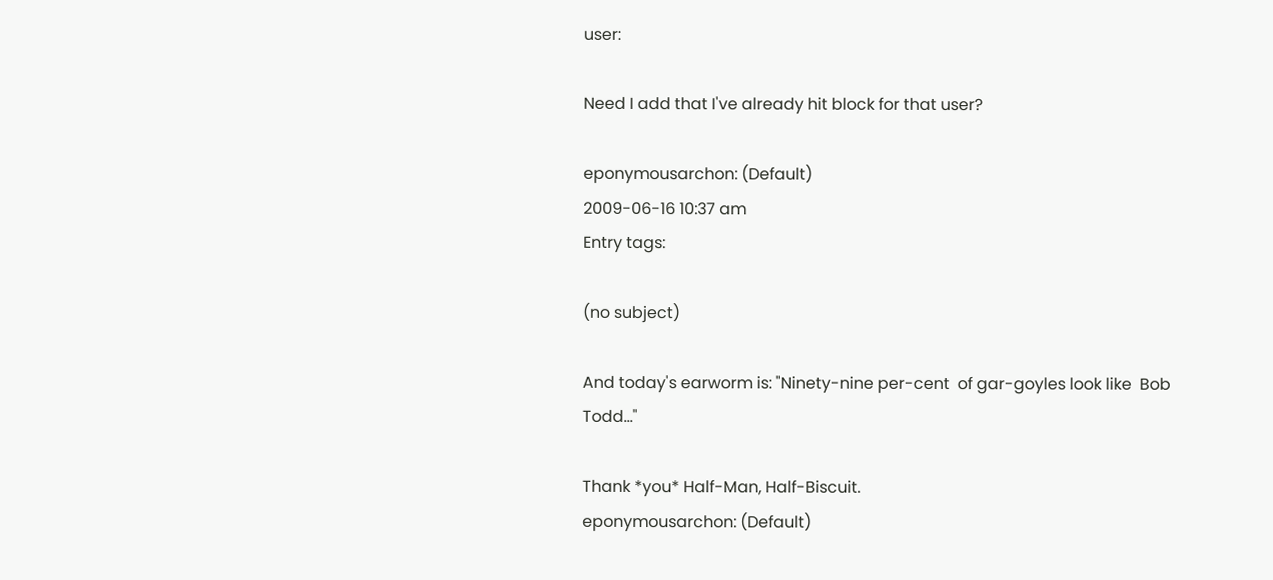user:

Need I add that I've already hit block for that user?

eponymousarchon: (Default)
2009-06-16 10:37 am
Entry tags:

(no subject)

And today's earworm is: "Ninety-nine per-cent  of gar-goyles look like  Bob Todd..."

Thank *you* Half-Man, Half-Biscuit.
eponymousarchon: (Default)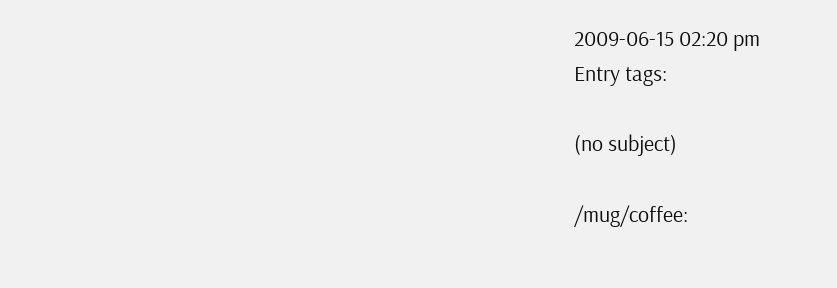2009-06-15 02:20 pm
Entry tags:

(no subject)

/mug/coffee: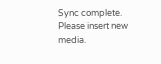Sync complete. Please insert new media.